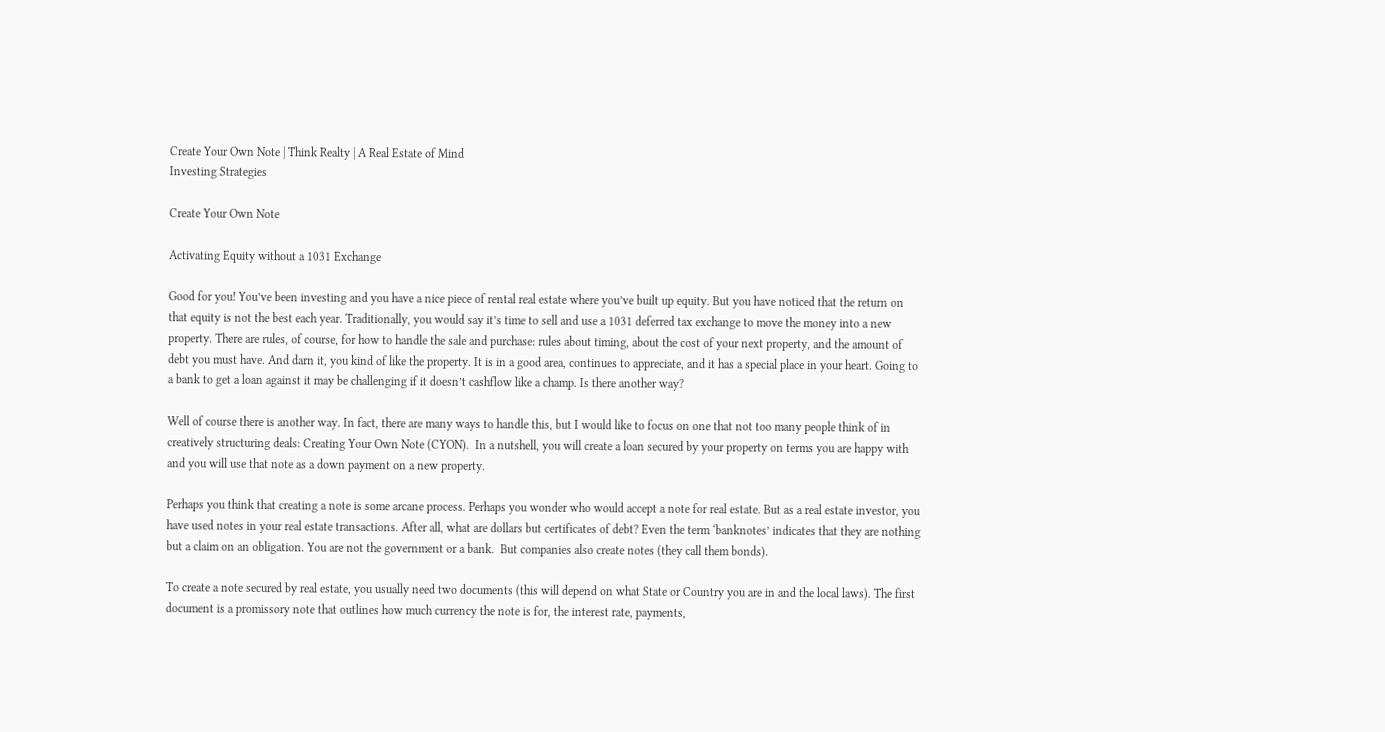Create Your Own Note | Think Realty | A Real Estate of Mind
Investing Strategies

Create Your Own Note

Activating Equity without a 1031 Exchange

Good for you! You’ve been investing and you have a nice piece of rental real estate where you’ve built up equity. But you have noticed that the return on that equity is not the best each year. Traditionally, you would say it’s time to sell and use a 1031 deferred tax exchange to move the money into a new property. There are rules, of course, for how to handle the sale and purchase: rules about timing, about the cost of your next property, and the amount of debt you must have. And darn it, you kind of like the property. It is in a good area, continues to appreciate, and it has a special place in your heart. Going to a bank to get a loan against it may be challenging if it doesn’t cashflow like a champ. Is there another way?

Well of course there is another way. In fact, there are many ways to handle this, but I would like to focus on one that not too many people think of in creatively structuring deals: Creating Your Own Note (CYON).  In a nutshell, you will create a loan secured by your property on terms you are happy with and you will use that note as a down payment on a new property.

Perhaps you think that creating a note is some arcane process. Perhaps you wonder who would accept a note for real estate. But as a real estate investor, you have used notes in your real estate transactions. After all, what are dollars but certificates of debt? Even the term ‘banknotes’ indicates that they are nothing but a claim on an obligation. You are not the government or a bank.  But companies also create notes (they call them bonds).

To create a note secured by real estate, you usually need two documents (this will depend on what State or Country you are in and the local laws). The first document is a promissory note that outlines how much currency the note is for, the interest rate, payments,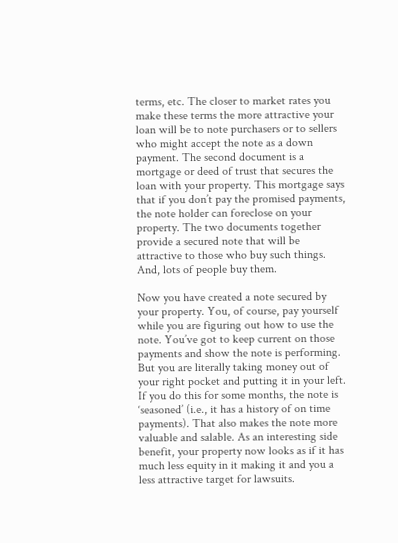terms, etc. The closer to market rates you make these terms the more attractive your loan will be to note purchasers or to sellers who might accept the note as a down payment. The second document is a mortgage or deed of trust that secures the loan with your property. This mortgage says that if you don’t pay the promised payments, the note holder can foreclose on your property. The two documents together provide a secured note that will be attractive to those who buy such things. And, lots of people buy them.

Now you have created a note secured by your property. You, of course, pay yourself while you are figuring out how to use the note. You’ve got to keep current on those payments and show the note is performing. But you are literally taking money out of your right pocket and putting it in your left. If you do this for some months, the note is ‘seasoned’ (i.e., it has a history of on time payments). That also makes the note more valuable and salable. As an interesting side benefit, your property now looks as if it has much less equity in it making it and you a less attractive target for lawsuits.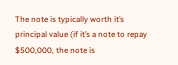The note is typically worth it’s principal value (if it’s a note to repay $500,000, the note is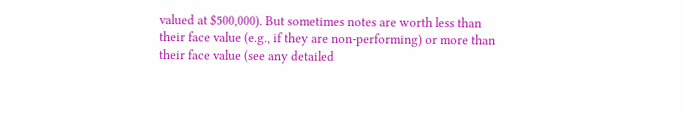valued at $500,000). But sometimes notes are worth less than their face value (e.g., if they are non-performing) or more than their face value (see any detailed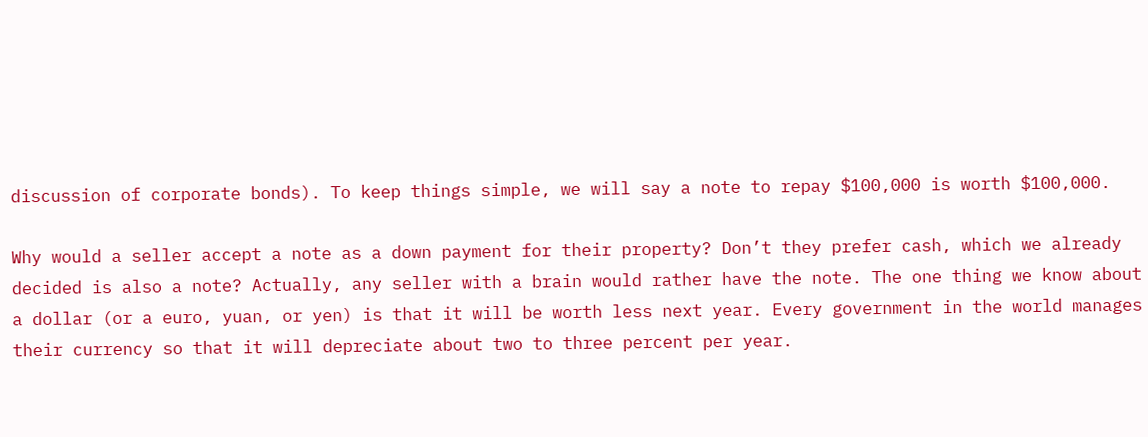discussion of corporate bonds). To keep things simple, we will say a note to repay $100,000 is worth $100,000.

Why would a seller accept a note as a down payment for their property? Don’t they prefer cash, which we already decided is also a note? Actually, any seller with a brain would rather have the note. The one thing we know about a dollar (or a euro, yuan, or yen) is that it will be worth less next year. Every government in the world manages their currency so that it will depreciate about two to three percent per year.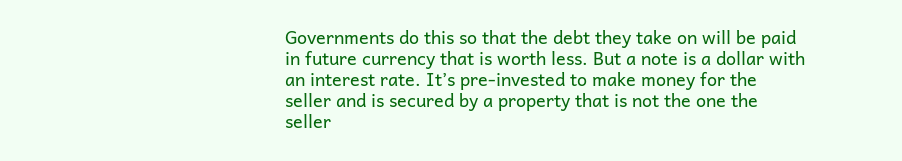Governments do this so that the debt they take on will be paid in future currency that is worth less. But a note is a dollar with an interest rate. It’s pre-invested to make money for the seller and is secured by a property that is not the one the seller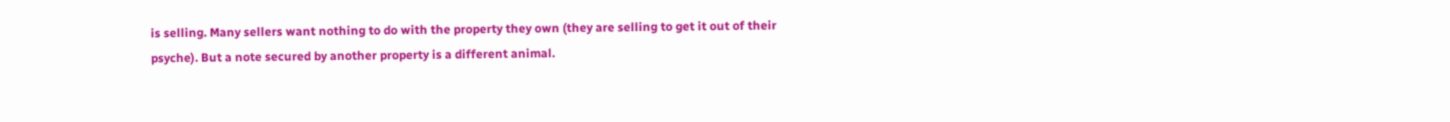is selling. Many sellers want nothing to do with the property they own (they are selling to get it out of their psyche). But a note secured by another property is a different animal.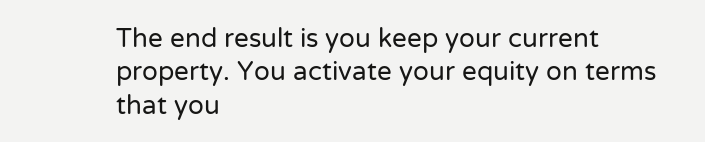The end result is you keep your current property. You activate your equity on terms that you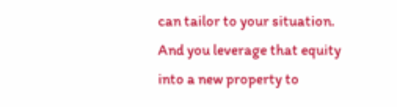can tailor to your situation. And you leverage that equity into a new property to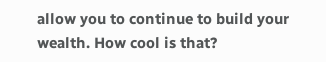allow you to continue to build your wealth. How cool is that?